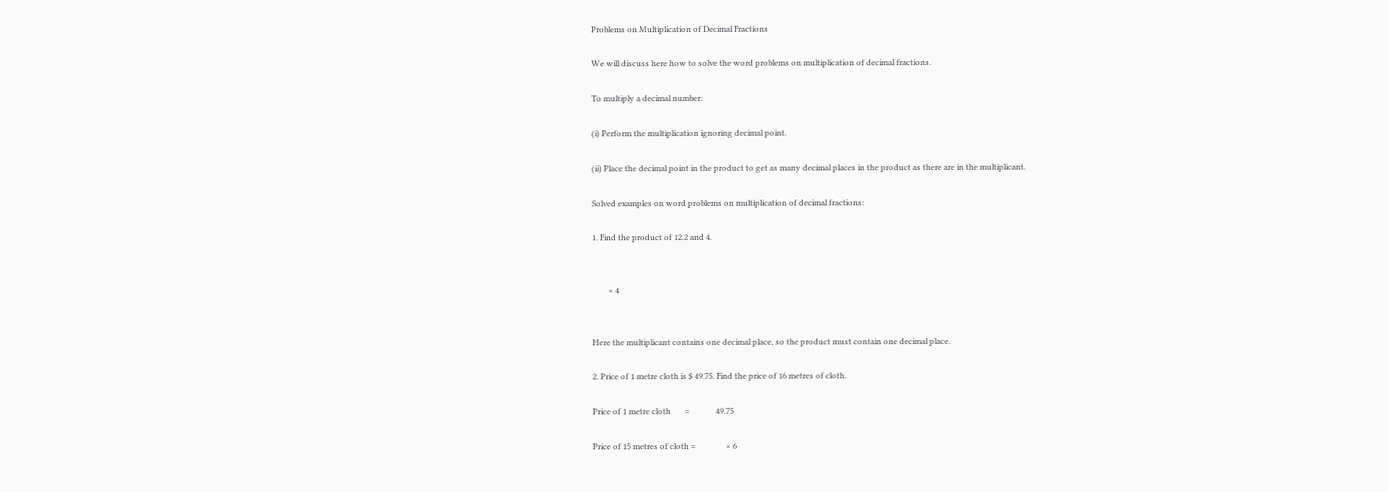Problems on Multiplication of Decimal Fractions

We will discuss here how to solve the word problems on multiplication of decimal fractions.

To multiply a decimal number:

(i) Perform the multiplication ignoring decimal point.

(ii) Place the decimal point in the product to get as many decimal places in the product as there are in the multiplicant.

Solved examples on word problems on multiplication of decimal fractions:

1. Find the product of 12.2 and 4.


        × 4


Here the multiplicant contains one decimal place, so the product must contain one decimal place.

2. Price of 1 metre cloth is $ 49.75. Find the price of 16 metres of cloth.

Price of 1 metre cloth       =             49.75

Price of 15 metres of cloth =               × 6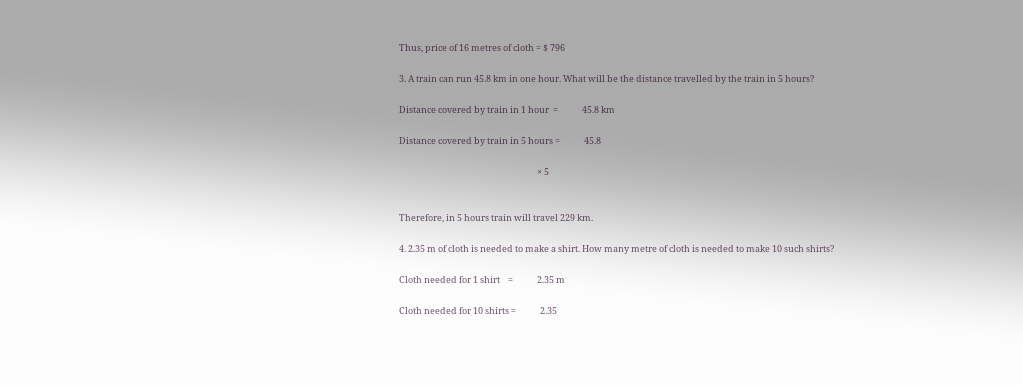Thus, price of 16 metres of cloth = $ 796

3. A train can run 45.8 km in one hour. What will be the distance travelled by the train in 5 hours?

Distance covered by train in 1 hour  =            45.8 km

Distance covered by train in 5 hours =            45.8

                                                                     × 5


Therefore, in 5 hours train will travel 229 km.

4. 2.35 m of cloth is needed to make a shirt. How many metre of cloth is needed to make 10 such shirts?

Cloth needed for 1 shirt    =            2.35 m

Cloth needed for 10 shirts =            2.35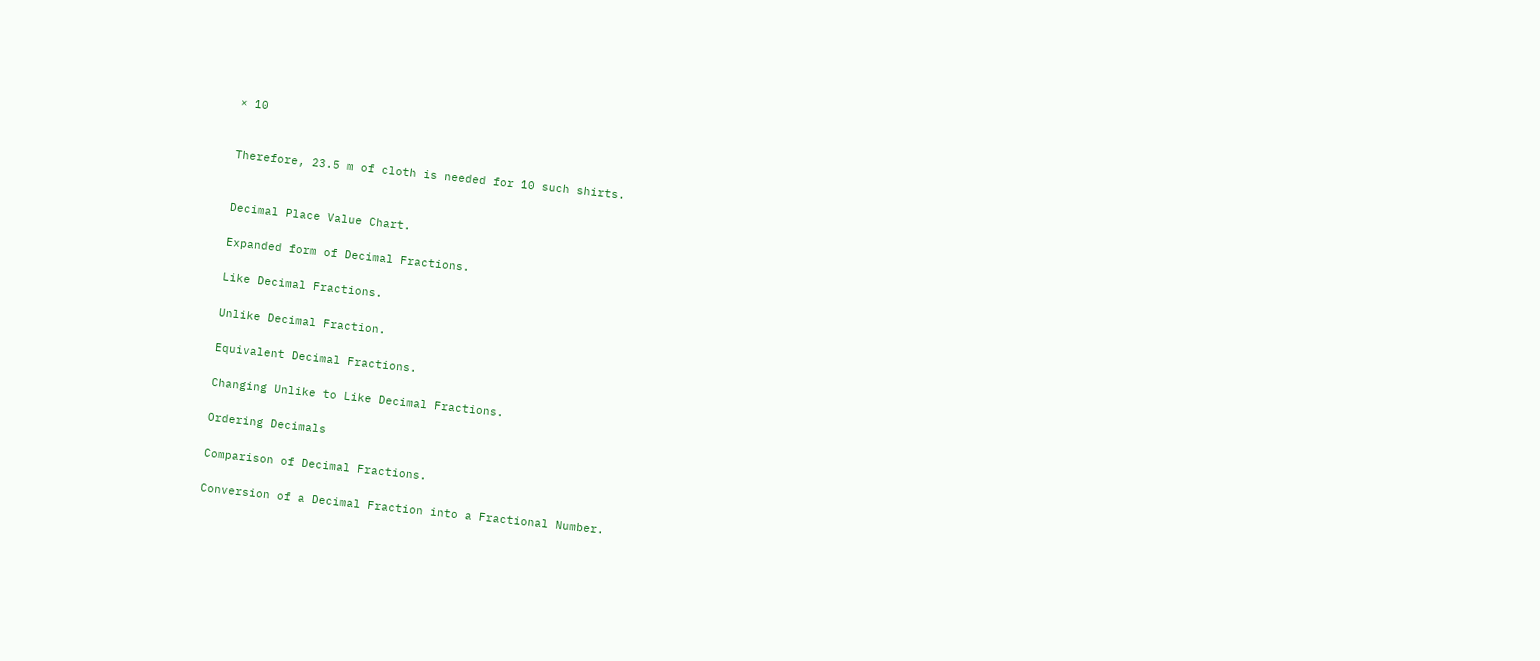× 10


Therefore, 23.5 m of cloth is needed for 10 such shirts.


Decimal Place Value Chart.

Expanded form of Decimal Fractions.

Like Decimal Fractions.

Unlike Decimal Fraction.

Equivalent Decimal Fractions.

Changing Unlike to Like Decimal Fractions.

Ordering Decimals

Comparison of Decimal Fractions.

Conversion of a Decimal Fraction into a Fractional Number.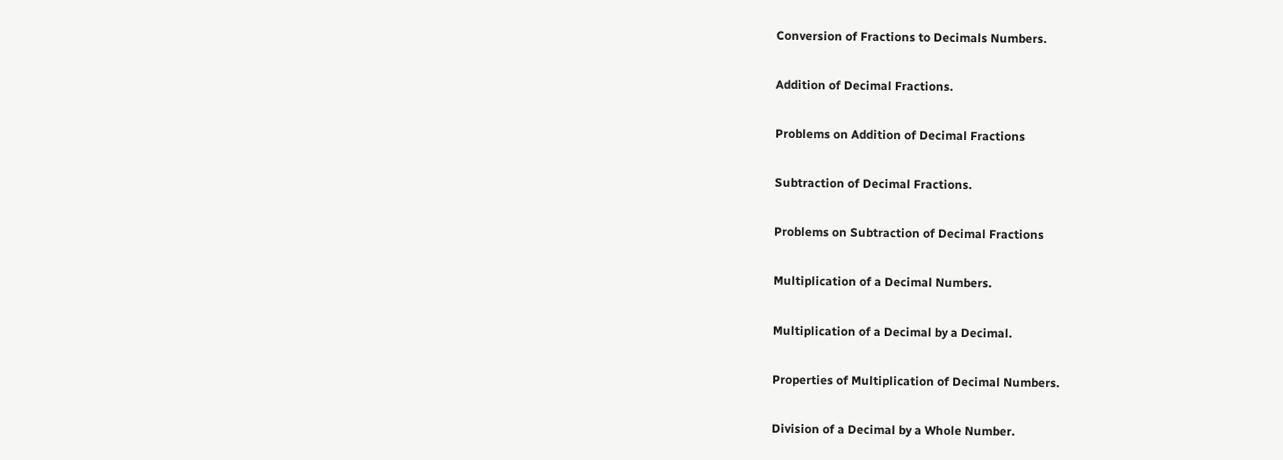Conversion of Fractions to Decimals Numbers.

Addition of Decimal Fractions.

Problems on Addition of Decimal Fractions

Subtraction of Decimal Fractions.

Problems on Subtraction of Decimal Fractions

Multiplication of a Decimal Numbers.

Multiplication of a Decimal by a Decimal.

Properties of Multiplication of Decimal Numbers.

Division of a Decimal by a Whole Number.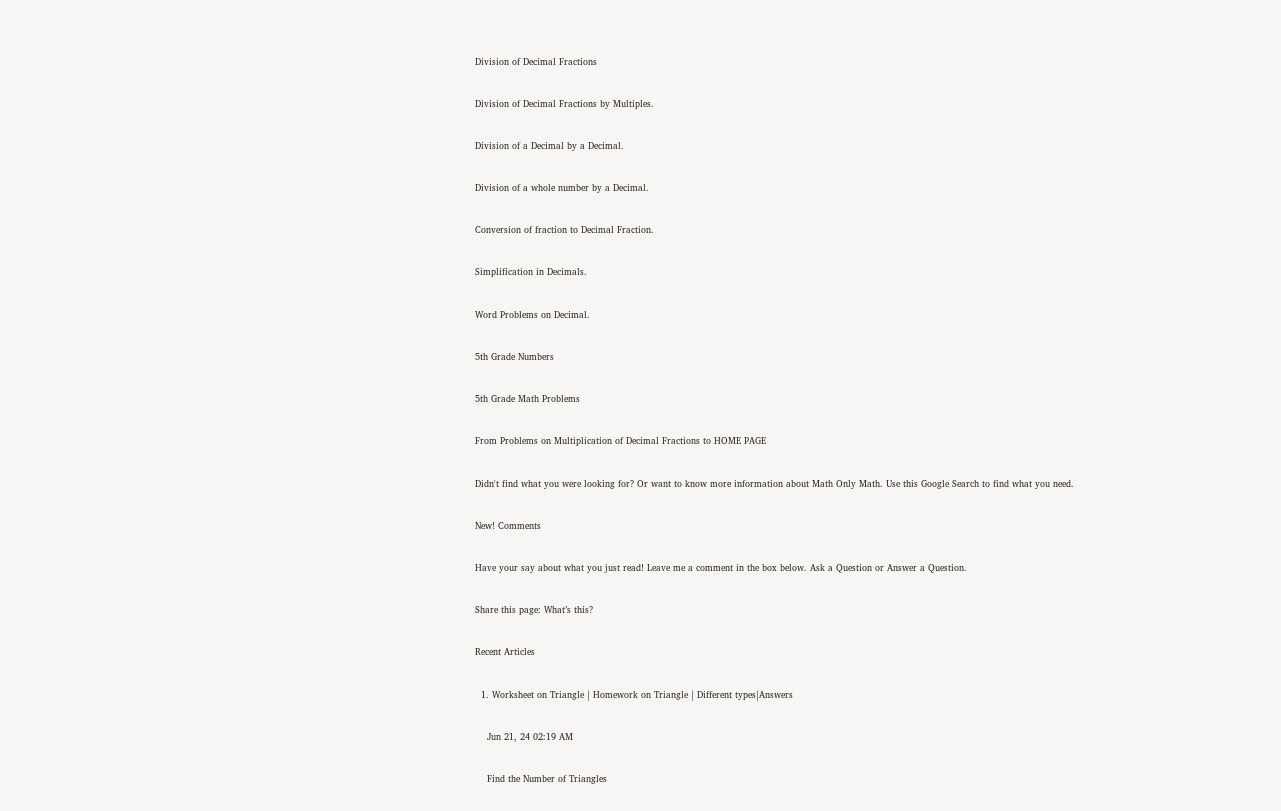Division of Decimal Fractions

Division of Decimal Fractions by Multiples.

Division of a Decimal by a Decimal.

Division of a whole number by a Decimal.

Conversion of fraction to Decimal Fraction.

Simplification in Decimals.

Word Problems on Decimal.

5th Grade Numbers

5th Grade Math Problems

From Problems on Multiplication of Decimal Fractions to HOME PAGE

Didn't find what you were looking for? Or want to know more information about Math Only Math. Use this Google Search to find what you need.

New! Comments

Have your say about what you just read! Leave me a comment in the box below. Ask a Question or Answer a Question.

Share this page: What’s this?

Recent Articles

  1. Worksheet on Triangle | Homework on Triangle | Different types|Answers

    Jun 21, 24 02:19 AM

    Find the Number of Triangles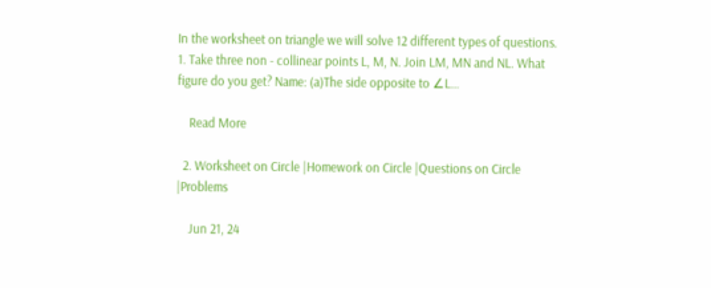In the worksheet on triangle we will solve 12 different types of questions. 1. Take three non - collinear points L, M, N. Join LM, MN and NL. What figure do you get? Name: (a)The side opposite to ∠L…

    Read More

  2. Worksheet on Circle |Homework on Circle |Questions on Circle |Problems

    Jun 21, 24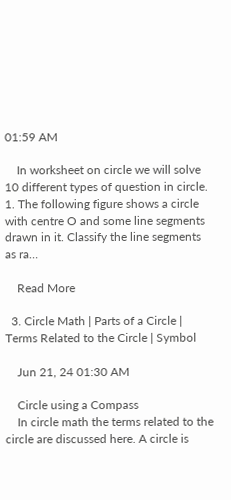01:59 AM

    In worksheet on circle we will solve 10 different types of question in circle. 1. The following figure shows a circle with centre O and some line segments drawn in it. Classify the line segments as ra…

    Read More

  3. Circle Math | Parts of a Circle | Terms Related to the Circle | Symbol

    Jun 21, 24 01:30 AM

    Circle using a Compass
    In circle math the terms related to the circle are discussed here. A circle is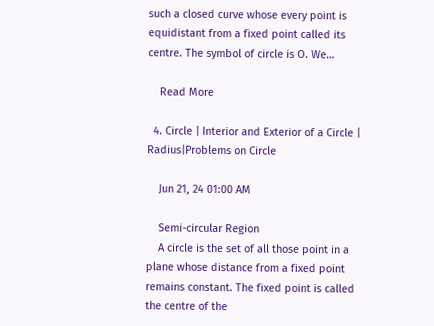such a closed curve whose every point is equidistant from a fixed point called its centre. The symbol of circle is O. We…

    Read More

  4. Circle | Interior and Exterior of a Circle | Radius|Problems on Circle

    Jun 21, 24 01:00 AM

    Semi-circular Region
    A circle is the set of all those point in a plane whose distance from a fixed point remains constant. The fixed point is called the centre of the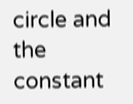circle and the constant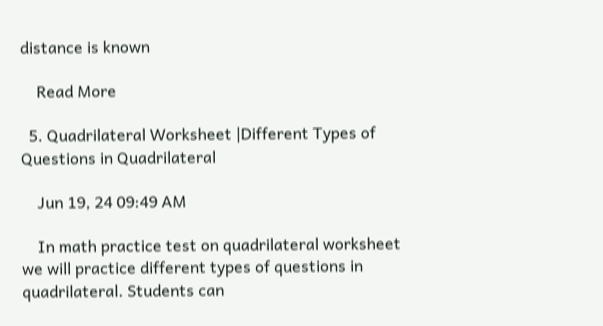distance is known

    Read More

  5. Quadrilateral Worksheet |Different Types of Questions in Quadrilateral

    Jun 19, 24 09:49 AM

    In math practice test on quadrilateral worksheet we will practice different types of questions in quadrilateral. Students can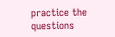practice the questions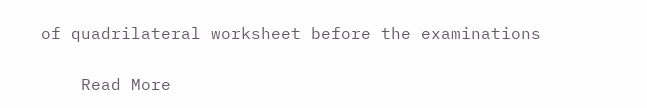of quadrilateral worksheet before the examinations

    Read More